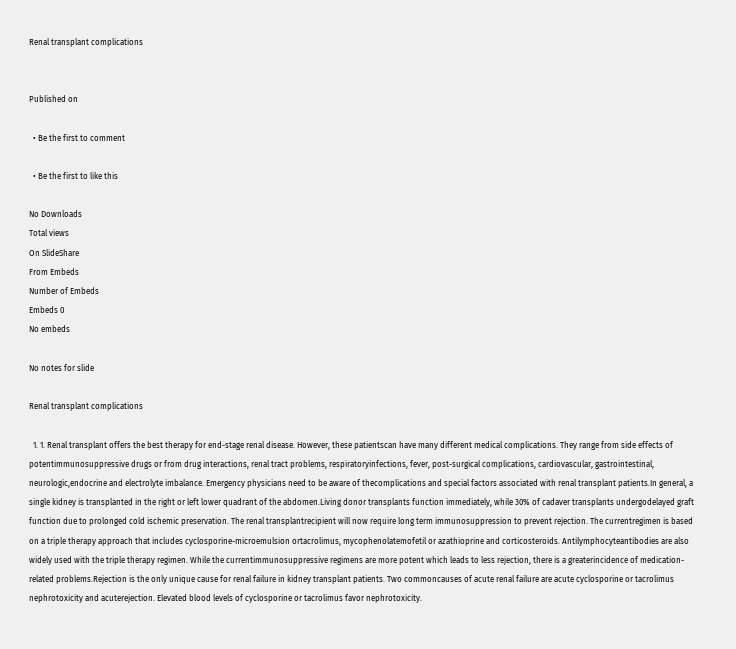Renal transplant complications


Published on

  • Be the first to comment

  • Be the first to like this

No Downloads
Total views
On SlideShare
From Embeds
Number of Embeds
Embeds 0
No embeds

No notes for slide

Renal transplant complications

  1. 1. Renal transplant offers the best therapy for end-stage renal disease. However, these patientscan have many different medical complications. They range from side effects of potentimmunosuppressive drugs or from drug interactions, renal tract problems, respiratoryinfections, fever, post-surgical complications, cardiovascular, gastrointestinal, neurologic,endocrine and electrolyte imbalance. Emergency physicians need to be aware of thecomplications and special factors associated with renal transplant patients.In general, a single kidney is transplanted in the right or left lower quadrant of the abdomen.Living donor transplants function immediately, while 30% of cadaver transplants undergodelayed graft function due to prolonged cold ischemic preservation. The renal transplantrecipient will now require long term immunosuppression to prevent rejection. The currentregimen is based on a triple therapy approach that includes cyclosporine-microemulsion ortacrolimus, mycophenolatemofetil or azathioprine and corticosteroids. Antilymphocyteantibodies are also widely used with the triple therapy regimen. While the currentimmunosuppressive regimens are more potent which leads to less rejection, there is a greaterincidence of medication-related problems.Rejection is the only unique cause for renal failure in kidney transplant patients. Two commoncauses of acute renal failure are acute cyclosporine or tacrolimus nephrotoxicity and acuterejection. Elevated blood levels of cyclosporine or tacrolimus favor nephrotoxicity.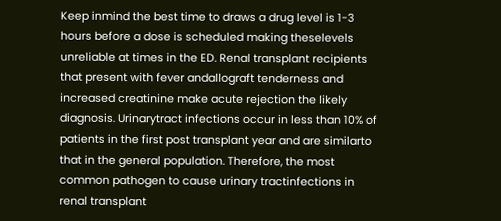Keep inmind the best time to draws a drug level is 1-3 hours before a dose is scheduled making theselevels unreliable at times in the ED. Renal transplant recipients that present with fever andallograft tenderness and increased creatinine make acute rejection the likely diagnosis. Urinarytract infections occur in less than 10% of patients in the first post transplant year and are similarto that in the general population. Therefore, the most common pathogen to cause urinary tractinfections in renal transplant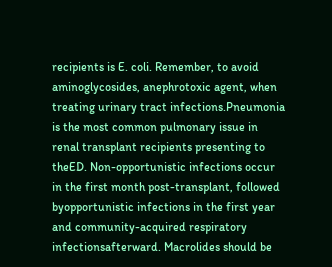recipients is E. coli. Remember, to avoid aminoglycosides, anephrotoxic agent, when treating urinary tract infections.Pneumonia is the most common pulmonary issue in renal transplant recipients presenting to theED. Non-opportunistic infections occur in the first month post-transplant, followed byopportunistic infections in the first year and community-acquired respiratory infectionsafterward. Macrolides should be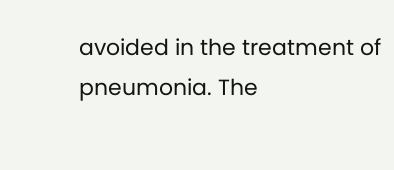avoided in the treatment of pneumonia. The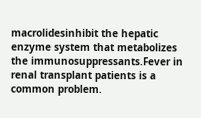macrolidesinhibit the hepatic enzyme system that metabolizes the immunosuppressants.Fever in renal transplant patients is a common problem.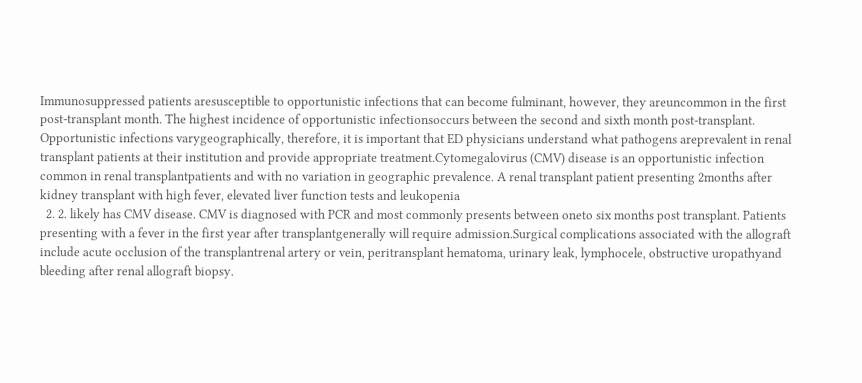Immunosuppressed patients aresusceptible to opportunistic infections that can become fulminant, however, they areuncommon in the first post-transplant month. The highest incidence of opportunistic infectionsoccurs between the second and sixth month post-transplant. Opportunistic infections varygeographically, therefore, it is important that ED physicians understand what pathogens areprevalent in renal transplant patients at their institution and provide appropriate treatment.Cytomegalovirus (CMV) disease is an opportunistic infection common in renal transplantpatients and with no variation in geographic prevalence. A renal transplant patient presenting 2months after kidney transplant with high fever, elevated liver function tests and leukopenia
  2. 2. likely has CMV disease. CMV is diagnosed with PCR and most commonly presents between oneto six months post transplant. Patients presenting with a fever in the first year after transplantgenerally will require admission.Surgical complications associated with the allograft include acute occlusion of the transplantrenal artery or vein, peritransplant hematoma, urinary leak, lymphocele, obstructive uropathyand bleeding after renal allograft biopsy.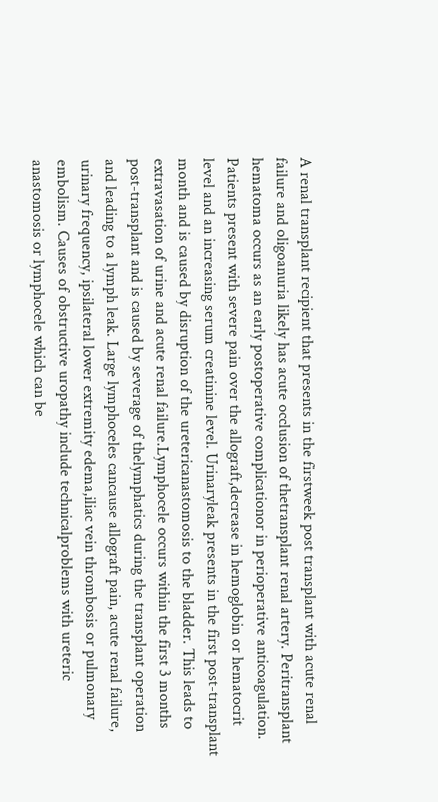A renal transplant recipient that presents in the firstweek post transplant with acute renal failure and oligoanuria likely has acute occlusion of thetransplant renal artery. Peritransplant hematoma occurs as an early postoperative complicationor in perioperative anticoagulation. Patients present with severe pain over the allograft,decrease in hemoglobin or hematocrit level and an increasing serum creatinine level. Urinaryleak presents in the first post-transplant month and is caused by disruption of the uretericanastomosis to the bladder. This leads to extravasation of urine and acute renal failure.Lymphocele occurs within the first 3 months post-transplant and is caused by severage of thelymphatics during the transplant operation and leading to a lymph leak. Large lymphoceles cancause allograft pain, acute renal failure, urinary frequency, ipsilateral lower extremity edema,iliac vein thrombosis or pulmonary embolism. Causes of obstructive uropathy include technicalproblems with ureteric anastomosis or lymphocele which can be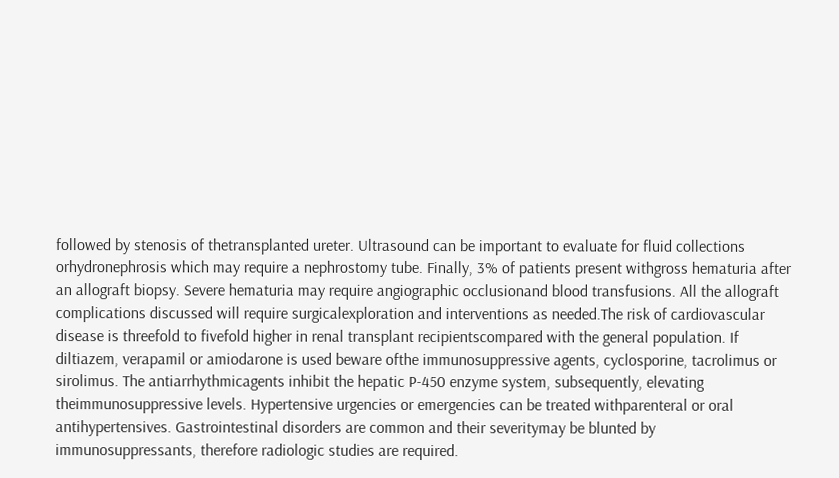followed by stenosis of thetransplanted ureter. Ultrasound can be important to evaluate for fluid collections orhydronephrosis which may require a nephrostomy tube. Finally, 3% of patients present withgross hematuria after an allograft biopsy. Severe hematuria may require angiographic occlusionand blood transfusions. All the allograft complications discussed will require surgicalexploration and interventions as needed.The risk of cardiovascular disease is threefold to fivefold higher in renal transplant recipientscompared with the general population. If diltiazem, verapamil or amiodarone is used beware ofthe immunosuppressive agents, cyclosporine, tacrolimus or sirolimus. The antiarrhythmicagents inhibit the hepatic P-450 enzyme system, subsequently, elevating theimmunosuppressive levels. Hypertensive urgencies or emergencies can be treated withparenteral or oral antihypertensives. Gastrointestinal disorders are common and their severitymay be blunted by immunosuppressants, therefore radiologic studies are required.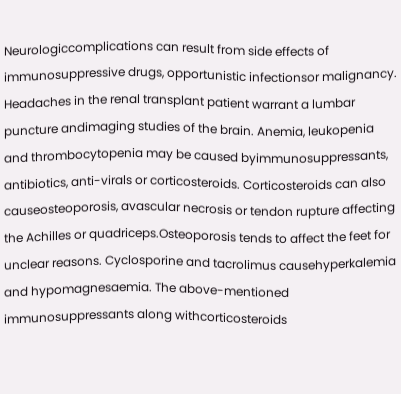Neurologiccomplications can result from side effects of immunosuppressive drugs, opportunistic infectionsor malignancy. Headaches in the renal transplant patient warrant a lumbar puncture andimaging studies of the brain. Anemia, leukopenia and thrombocytopenia may be caused byimmunosuppressants, antibiotics, anti-virals or corticosteroids. Corticosteroids can also causeosteoporosis, avascular necrosis or tendon rupture affecting the Achilles or quadriceps.Osteoporosis tends to affect the feet for unclear reasons. Cyclosporine and tacrolimus causehyperkalemia and hypomagnesaemia. The above-mentioned immunosuppressants along withcorticosteroids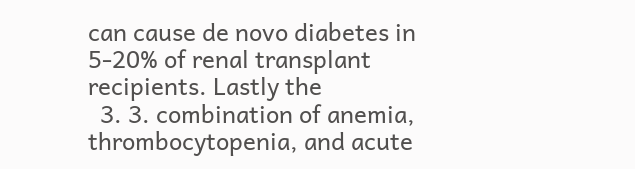can cause de novo diabetes in 5-20% of renal transplant recipients. Lastly the
  3. 3. combination of anemia, thrombocytopenia, and acute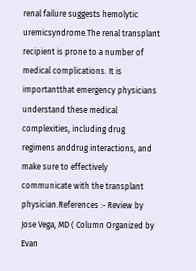renal failure suggests hemolytic uremicsyndrome.The renal transplant recipient is prone to a number of medical complications. It is importantthat emergency physicians understand these medical complexities, including drug regimens anddrug interactions, and make sure to effectively communicate with the transplant physician.References :- Review by Jose Vega, MD ( Column Organized by Evan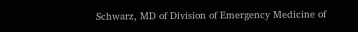Schwarz, MD of Division of Emergency Medicine of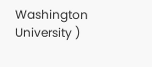Washington University )